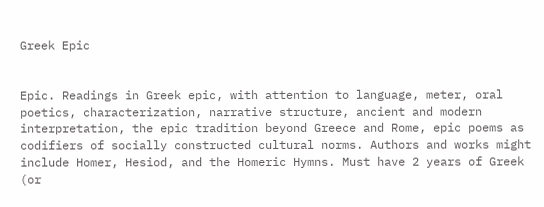Greek Epic


Epic. Readings in Greek epic, with attention to language, meter, oral poetics, characterization, narrative structure, ancient and modern interpretation, the epic tradition beyond Greece and Rome, epic poems as codifiers of socially constructed cultural norms. Authors and works might include Homer, Hesiod, and the Homeric Hymns. Must have 2 years of Greek (or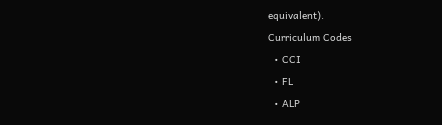equivalent).
Curriculum Codes
  • CCI
  • FL
  • ALP